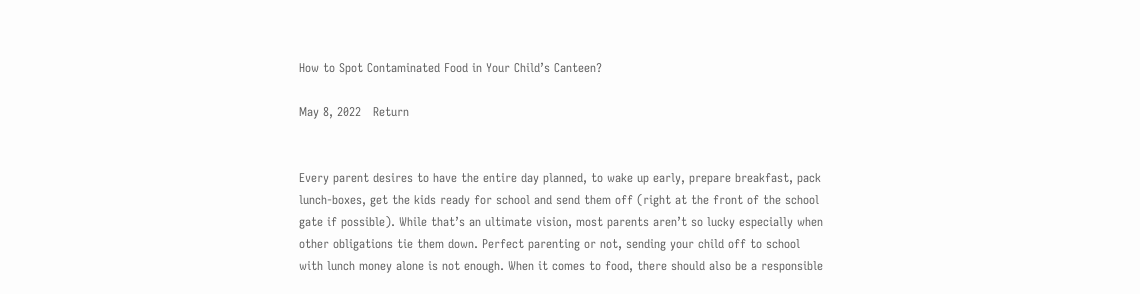How to Spot Contaminated Food in Your Child’s Canteen?

May 8, 2022   Return


Every parent desires to have the entire day planned, to wake up early, prepare breakfast, pack lunch-boxes, get the kids ready for school and send them off (right at the front of the school gate if possible). While that’s an ultimate vision, most parents aren’t so lucky especially when other obligations tie them down. Perfect parenting or not, sending your child off to school with lunch money alone is not enough. When it comes to food, there should also be a responsible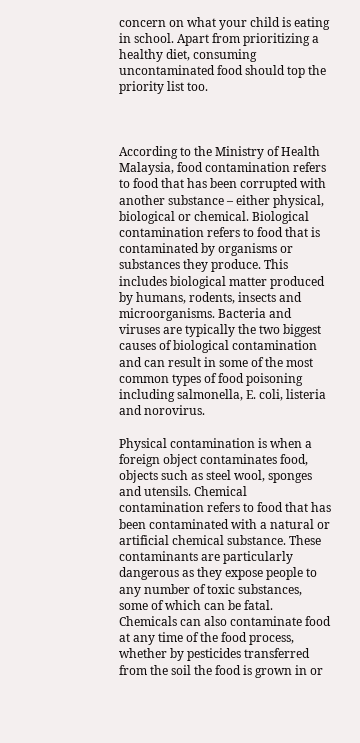concern on what your child is eating in school. Apart from prioritizing a healthy diet, consuming uncontaminated food should top the priority list too.



According to the Ministry of Health Malaysia, food contamination refers to food that has been corrupted with another substance – either physical, biological or chemical. Biological contamination refers to food that is contaminated by organisms or substances they produce. This includes biological matter produced by humans, rodents, insects and microorganisms. Bacteria and viruses are typically the two biggest causes of biological contamination and can result in some of the most common types of food poisoning including salmonella, E. coli, listeria and norovirus.

Physical contamination is when a foreign object contaminates food, objects such as steel wool, sponges and utensils. Chemical contamination refers to food that has been contaminated with a natural or artificial chemical substance. These contaminants are particularly dangerous as they expose people to any number of toxic substances, some of which can be fatal. Chemicals can also contaminate food at any time of the food process, whether by pesticides transferred from the soil the food is grown in or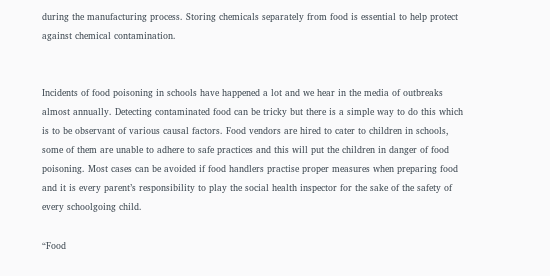during the manufacturing process. Storing chemicals separately from food is essential to help protect against chemical contamination.


Incidents of food poisoning in schools have happened a lot and we hear in the media of outbreaks almost annually. Detecting contaminated food can be tricky but there is a simple way to do this which is to be observant of various causal factors. Food vendors are hired to cater to children in schools, some of them are unable to adhere to safe practices and this will put the children in danger of food poisoning. Most cases can be avoided if food handlers practise proper measures when preparing food and it is every parent’s responsibility to play the social health inspector for the sake of the safety of every schoolgoing child.

“Food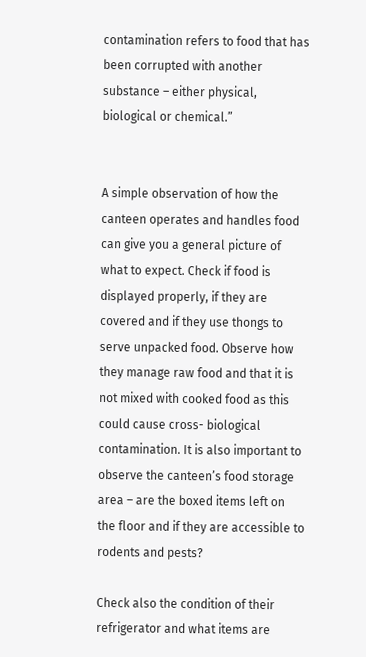contamination refers to food that has been corrupted with another substance – either physical, biological or chemical.”


A simple observation of how the canteen operates and handles food can give you a general picture of what to expect. Check if food is displayed properly, if they are covered and if they use thongs to serve unpacked food. Observe how they manage raw food and that it is not mixed with cooked food as this could cause cross- biological contamination. It is also important to observe the canteen’s food storage area – are the boxed items left on the floor and if they are accessible to rodents and pests?

Check also the condition of their refrigerator and what items are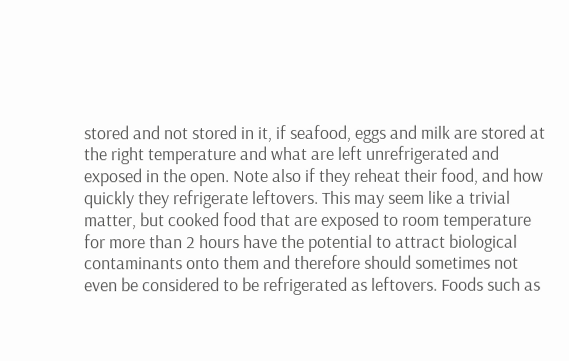stored and not stored in it, if seafood, eggs and milk are stored at the right temperature and what are left unrefrigerated and exposed in the open. Note also if they reheat their food, and how quickly they refrigerate leftovers. This may seem like a trivial matter, but cooked food that are exposed to room temperature for more than 2 hours have the potential to attract biological contaminants onto them and therefore should sometimes not even be considered to be refrigerated as leftovers. Foods such as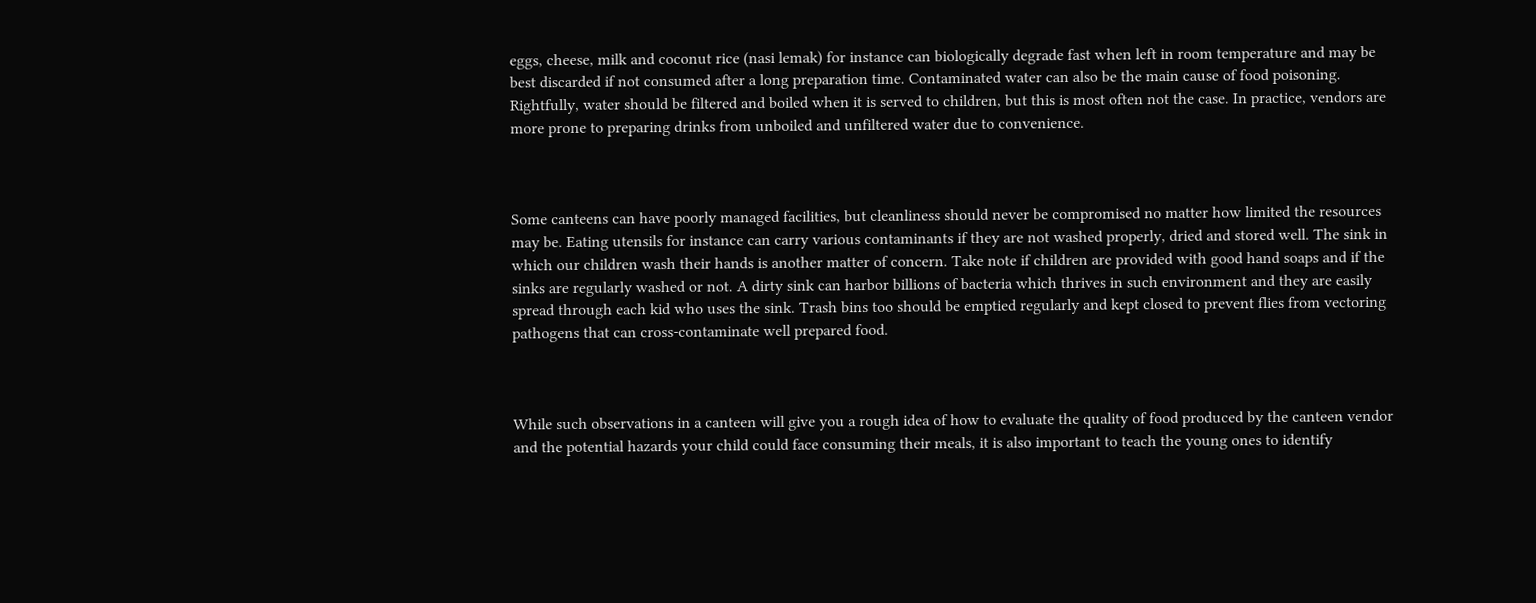eggs, cheese, milk and coconut rice (nasi lemak) for instance can biologically degrade fast when left in room temperature and may be best discarded if not consumed after a long preparation time. Contaminated water can also be the main cause of food poisoning. Rightfully, water should be filtered and boiled when it is served to children, but this is most often not the case. In practice, vendors are more prone to preparing drinks from unboiled and unfiltered water due to convenience.



Some canteens can have poorly managed facilities, but cleanliness should never be compromised no matter how limited the resources may be. Eating utensils for instance can carry various contaminants if they are not washed properly, dried and stored well. The sink in which our children wash their hands is another matter of concern. Take note if children are provided with good hand soaps and if the sinks are regularly washed or not. A dirty sink can harbor billions of bacteria which thrives in such environment and they are easily spread through each kid who uses the sink. Trash bins too should be emptied regularly and kept closed to prevent flies from vectoring pathogens that can cross-contaminate well prepared food.



While such observations in a canteen will give you a rough idea of how to evaluate the quality of food produced by the canteen vendor and the potential hazards your child could face consuming their meals, it is also important to teach the young ones to identify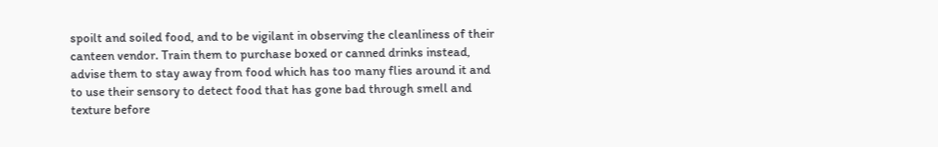spoilt and soiled food, and to be vigilant in observing the cleanliness of their canteen vendor. Train them to purchase boxed or canned drinks instead, advise them to stay away from food which has too many flies around it and to use their sensory to detect food that has gone bad through smell and texture before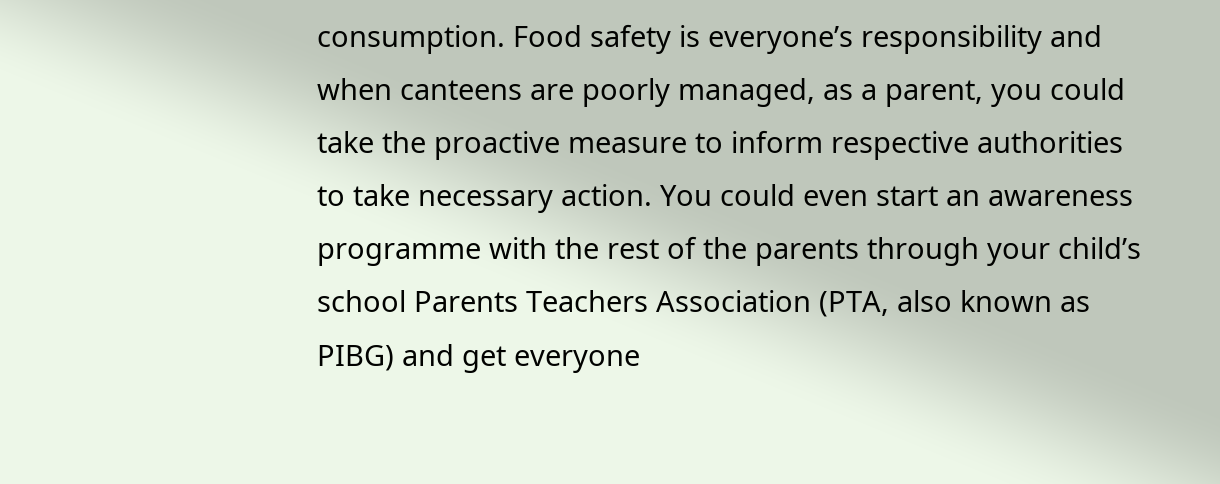consumption. Food safety is everyone’s responsibility and when canteens are poorly managed, as a parent, you could take the proactive measure to inform respective authorities to take necessary action. You could even start an awareness programme with the rest of the parents through your child’s school Parents Teachers Association (PTA, also known as PIBG) and get everyone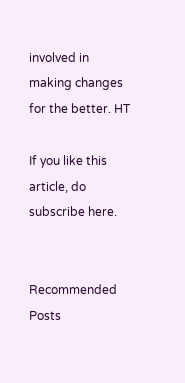involved in making changes for the better. HT

If you like this article, do subscribe here.


Recommended Posts